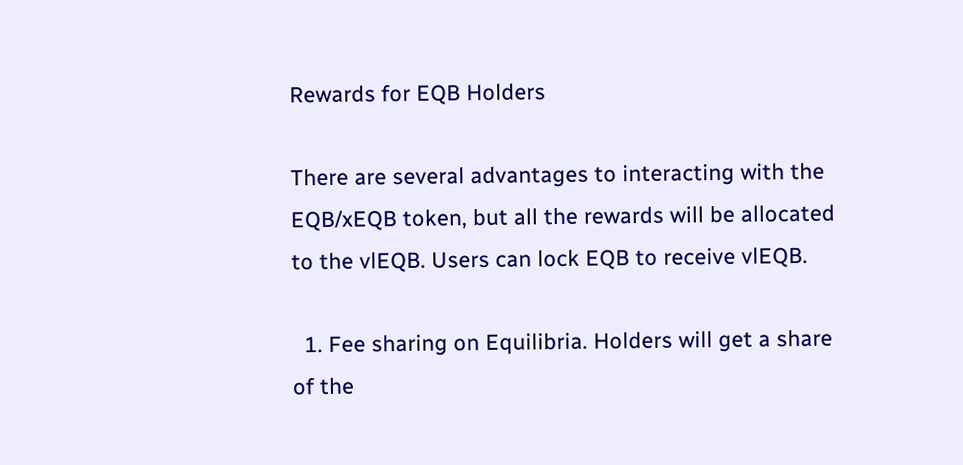Rewards for EQB Holders

There are several advantages to interacting with the EQB/xEQB token, but all the rewards will be allocated to the vlEQB. Users can lock EQB to receive vlEQB.

  1. Fee sharing on Equilibria. Holders will get a share of the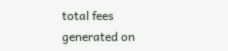total fees generated on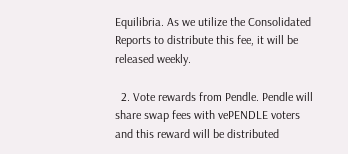Equilibria. As we utilize the Consolidated Reports to distribute this fee, it will be released weekly.

  2. Vote rewards from Pendle. Pendle will share swap fees with vePENDLE voters and this reward will be distributed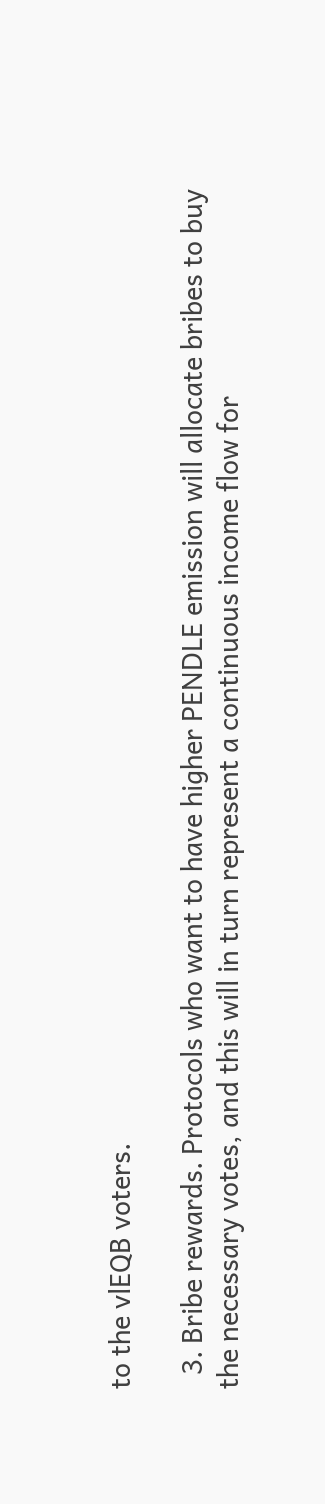to the vlEQB voters.

  3. Bribe rewards. Protocols who want to have higher PENDLE emission will allocate bribes to buy the necessary votes, and this will in turn represent a continuous income flow for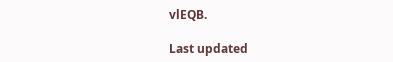vlEQB.

Last updated